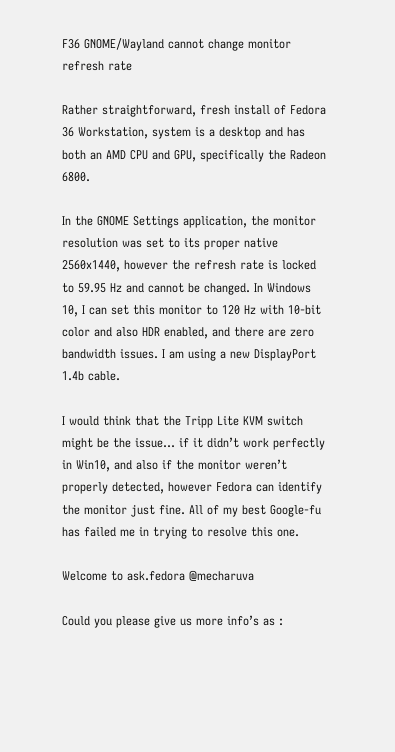F36 GNOME/Wayland cannot change monitor refresh rate

Rather straightforward, fresh install of Fedora 36 Workstation, system is a desktop and has both an AMD CPU and GPU, specifically the Radeon 6800.

In the GNOME Settings application, the monitor resolution was set to its proper native 2560x1440, however the refresh rate is locked to 59.95 Hz and cannot be changed. In Windows 10, I can set this monitor to 120 Hz with 10-bit color and also HDR enabled, and there are zero bandwidth issues. I am using a new DisplayPort 1.4b cable.

I would think that the Tripp Lite KVM switch might be the issue… if it didn’t work perfectly in Win10, and also if the monitor weren’t properly detected, however Fedora can identify the monitor just fine. All of my best Google-fu has failed me in trying to resolve this one.

Welcome to ask.fedora @mecharuva

Could you please give us more info’s as :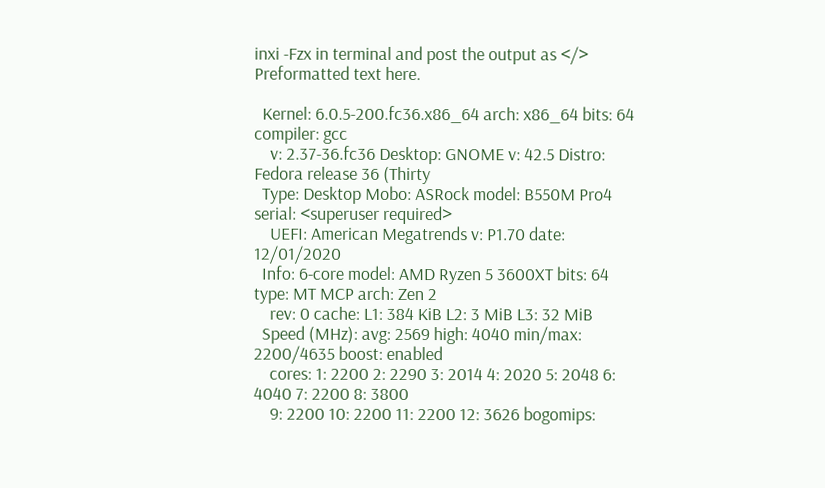inxi -Fzx in terminal and post the output as </> Preformatted text here.

  Kernel: 6.0.5-200.fc36.x86_64 arch: x86_64 bits: 64 compiler: gcc
    v: 2.37-36.fc36 Desktop: GNOME v: 42.5 Distro: Fedora release 36 (Thirty
  Type: Desktop Mobo: ASRock model: B550M Pro4 serial: <superuser required>
    UEFI: American Megatrends v: P1.70 date: 12/01/2020
  Info: 6-core model: AMD Ryzen 5 3600XT bits: 64 type: MT MCP arch: Zen 2
    rev: 0 cache: L1: 384 KiB L2: 3 MiB L3: 32 MiB
  Speed (MHz): avg: 2569 high: 4040 min/max: 2200/4635 boost: enabled
    cores: 1: 2200 2: 2290 3: 2014 4: 2020 5: 2048 6: 4040 7: 2200 8: 3800
    9: 2200 10: 2200 11: 2200 12: 3626 bogomips: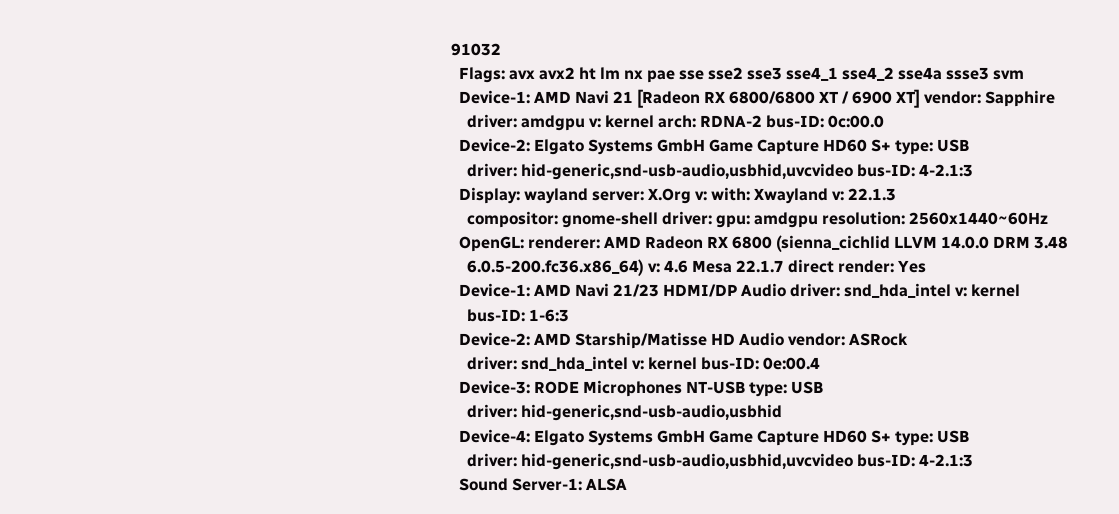91032
  Flags: avx avx2 ht lm nx pae sse sse2 sse3 sse4_1 sse4_2 sse4a ssse3 svm
  Device-1: AMD Navi 21 [Radeon RX 6800/6800 XT / 6900 XT] vendor: Sapphire
    driver: amdgpu v: kernel arch: RDNA-2 bus-ID: 0c:00.0
  Device-2: Elgato Systems GmbH Game Capture HD60 S+ type: USB
    driver: hid-generic,snd-usb-audio,usbhid,uvcvideo bus-ID: 4-2.1:3
  Display: wayland server: X.Org v: with: Xwayland v: 22.1.3
    compositor: gnome-shell driver: gpu: amdgpu resolution: 2560x1440~60Hz
  OpenGL: renderer: AMD Radeon RX 6800 (sienna_cichlid LLVM 14.0.0 DRM 3.48
    6.0.5-200.fc36.x86_64) v: 4.6 Mesa 22.1.7 direct render: Yes
  Device-1: AMD Navi 21/23 HDMI/DP Audio driver: snd_hda_intel v: kernel
    bus-ID: 1-6:3
  Device-2: AMD Starship/Matisse HD Audio vendor: ASRock
    driver: snd_hda_intel v: kernel bus-ID: 0e:00.4
  Device-3: RODE Microphones NT-USB type: USB
    driver: hid-generic,snd-usb-audio,usbhid
  Device-4: Elgato Systems GmbH Game Capture HD60 S+ type: USB
    driver: hid-generic,snd-usb-audio,usbhid,uvcvideo bus-ID: 4-2.1:3
  Sound Server-1: ALSA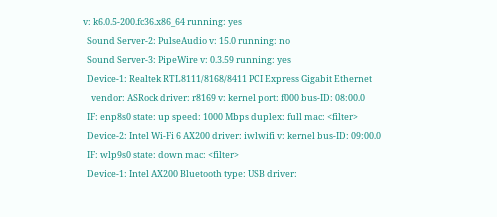v: k6.0.5-200.fc36.x86_64 running: yes
  Sound Server-2: PulseAudio v: 15.0 running: no
  Sound Server-3: PipeWire v: 0.3.59 running: yes
  Device-1: Realtek RTL8111/8168/8411 PCI Express Gigabit Ethernet
    vendor: ASRock driver: r8169 v: kernel port: f000 bus-ID: 08:00.0
  IF: enp8s0 state: up speed: 1000 Mbps duplex: full mac: <filter>
  Device-2: Intel Wi-Fi 6 AX200 driver: iwlwifi v: kernel bus-ID: 09:00.0
  IF: wlp9s0 state: down mac: <filter>
  Device-1: Intel AX200 Bluetooth type: USB driver: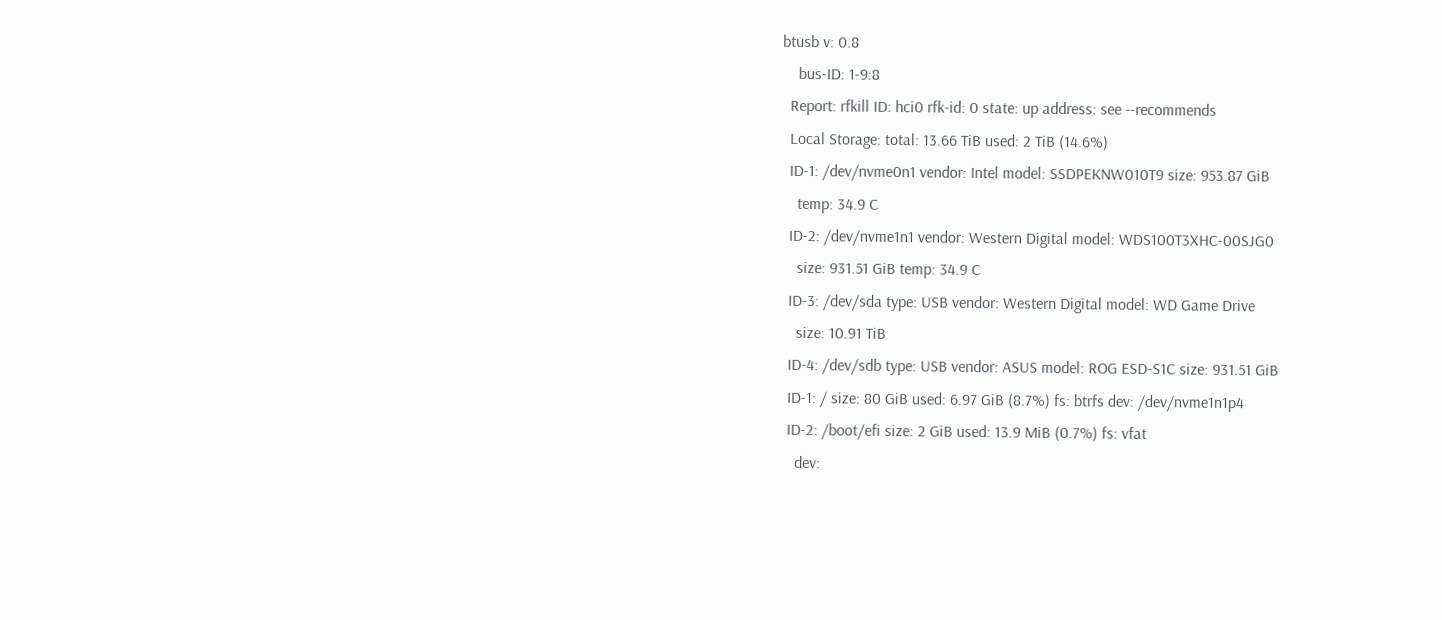btusb v: 0.8
    bus-ID: 1-9:8
  Report: rfkill ID: hci0 rfk-id: 0 state: up address: see --recommends
  Local Storage: total: 13.66 TiB used: 2 TiB (14.6%)
  ID-1: /dev/nvme0n1 vendor: Intel model: SSDPEKNW010T9 size: 953.87 GiB
    temp: 34.9 C
  ID-2: /dev/nvme1n1 vendor: Western Digital model: WDS100T3XHC-00SJG0
    size: 931.51 GiB temp: 34.9 C
  ID-3: /dev/sda type: USB vendor: Western Digital model: WD Game Drive
    size: 10.91 TiB
  ID-4: /dev/sdb type: USB vendor: ASUS model: ROG ESD-S1C size: 931.51 GiB
  ID-1: / size: 80 GiB used: 6.97 GiB (8.7%) fs: btrfs dev: /dev/nvme1n1p4
  ID-2: /boot/efi size: 2 GiB used: 13.9 MiB (0.7%) fs: vfat
    dev: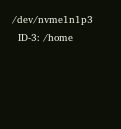/dev/nvme1n1p3
  ID-3: /home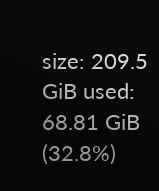size: 209.5 GiB used: 68.81 GiB (32.8%)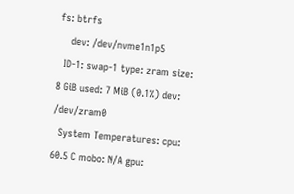fs: btrfs
    dev: /dev/nvme1n1p5
  ID-1: swap-1 type: zram size: 8 GiB used: 7 MiB (0.1%) dev: /dev/zram0
  System Temperatures: cpu: 60.5 C mobo: N/A gpu: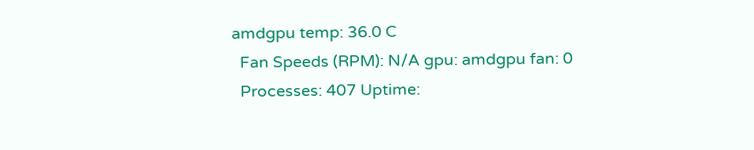amdgpu temp: 36.0 C
  Fan Speeds (RPM): N/A gpu: amdgpu fan: 0
  Processes: 407 Uptime: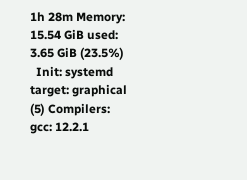1h 28m Memory: 15.54 GiB used: 3.65 GiB (23.5%)
  Init: systemd target: graphical (5) Compilers: gcc: 12.2.1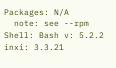Packages: N/A
  note: see --rpm Shell: Bash v: 5.2.2 inxi: 3.3.21